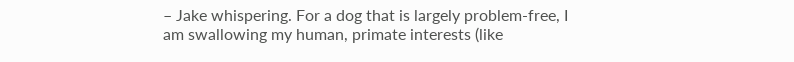– Jake whispering. For a dog that is largely problem-free, I am swallowing my human, primate interests (like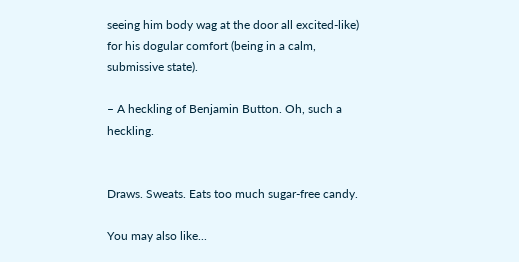seeing him body wag at the door all excited-like) for his dogular comfort (being in a calm, submissive state).

– A heckling of Benjamin Button. Oh, such a heckling.


Draws. Sweats. Eats too much sugar-free candy.

You may also like...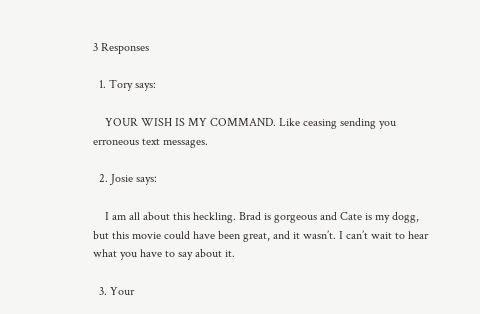3 Responses

  1. Tory says:

    YOUR WISH IS MY COMMAND. Like ceasing sending you erroneous text messages.

  2. Josie says:

    I am all about this heckling. Brad is gorgeous and Cate is my dogg, but this movie could have been great, and it wasn’t. I can’t wait to hear what you have to say about it.

  3. Your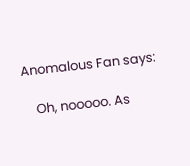Anomalous Fan says:

    Oh, nooooo. As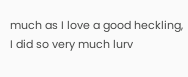much as I love a good heckling, I did so very much lurv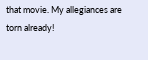that movie. My allegiances are torn already!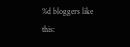%d bloggers like this: